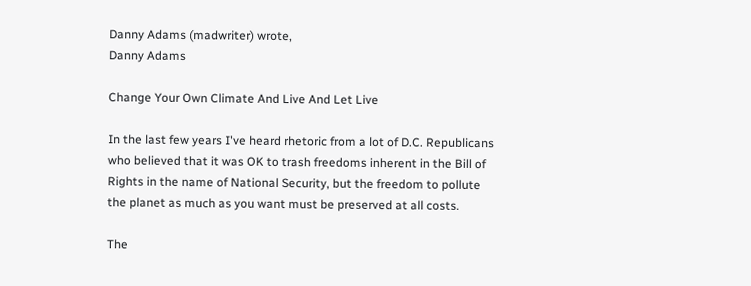Danny Adams (madwriter) wrote,
Danny Adams

Change Your Own Climate And Live And Let Live

In the last few years I've heard rhetoric from a lot of D.C. Republicans who believed that it was OK to trash freedoms inherent in the Bill of Rights in the name of National Security, but the freedom to pollute the planet as much as you want must be preserved at all costs.

The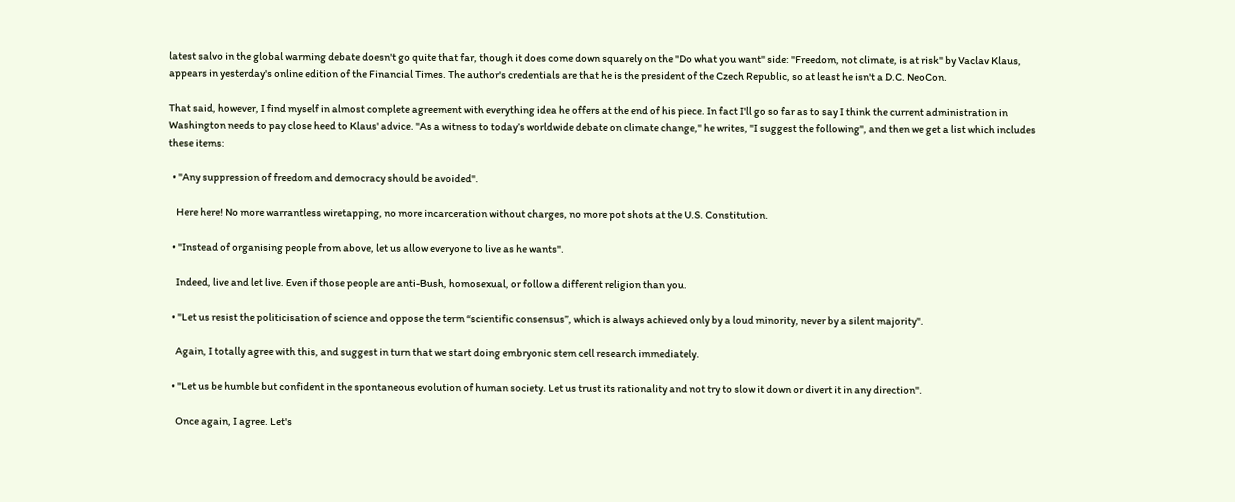latest salvo in the global warming debate doesn't go quite that far, though it does come down squarely on the "Do what you want" side: "Freedom, not climate, is at risk" by Vaclav Klaus, appears in yesterday's online edition of the Financial Times. The author's credentials are that he is the president of the Czech Republic, so at least he isn't a D.C. NeoCon.

That said, however, I find myself in almost complete agreement with everything idea he offers at the end of his piece. In fact I'll go so far as to say I think the current administration in Washington needs to pay close heed to Klaus' advice. "As a witness to today’s worldwide debate on climate change," he writes, "I suggest the following", and then we get a list which includes these items:

  • "Any suppression of freedom and democracy should be avoided".

    Here here! No more warrantless wiretapping, no more incarceration without charges, no more pot shots at the U.S. Constitution.

  • "Instead of organising people from above, let us allow everyone to live as he wants".

    Indeed, live and let live. Even if those people are anti-Bush, homosexual, or follow a different religion than you.

  • "Let us resist the politicisation of science and oppose the term “scientific consensus”, which is always achieved only by a loud minority, never by a silent majority".

    Again, I totally agree with this, and suggest in turn that we start doing embryonic stem cell research immediately.

  • "Let us be humble but confident in the spontaneous evolution of human society. Let us trust its rationality and not try to slow it down or divert it in any direction".

    Once again, I agree. Let's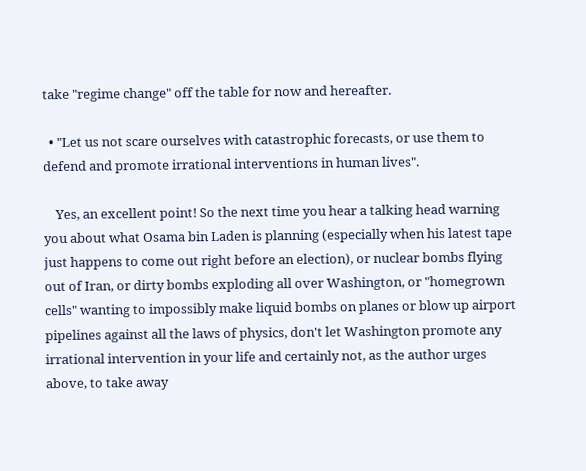take "regime change" off the table for now and hereafter.

  • "Let us not scare ourselves with catastrophic forecasts, or use them to defend and promote irrational interventions in human lives".

    Yes, an excellent point! So the next time you hear a talking head warning you about what Osama bin Laden is planning (especially when his latest tape just happens to come out right before an election), or nuclear bombs flying out of Iran, or dirty bombs exploding all over Washington, or "homegrown cells" wanting to impossibly make liquid bombs on planes or blow up airport pipelines against all the laws of physics, don't let Washington promote any irrational intervention in your life and certainly not, as the author urges above, to take away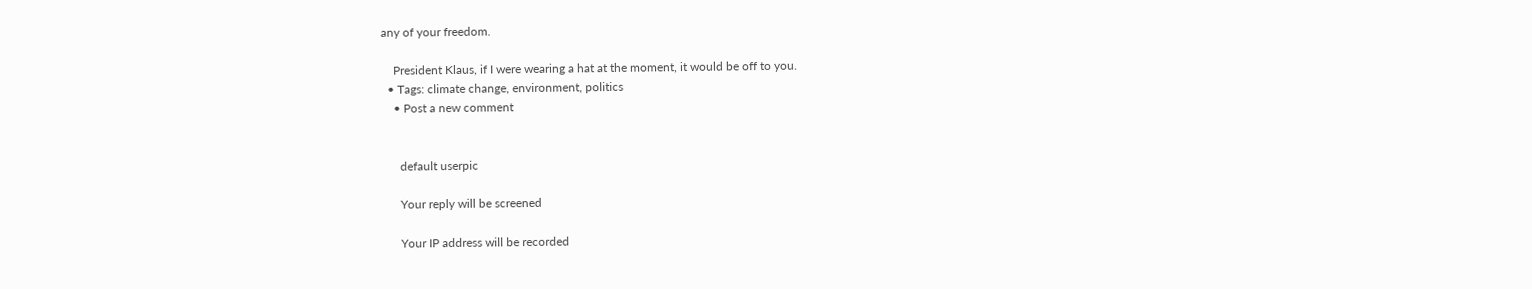any of your freedom.

    President Klaus, if I were wearing a hat at the moment, it would be off to you.
  • Tags: climate change, environment, politics
    • Post a new comment


      default userpic

      Your reply will be screened

      Your IP address will be recorded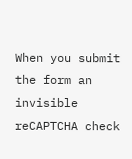When you submit the form an invisible reCAPTCHA check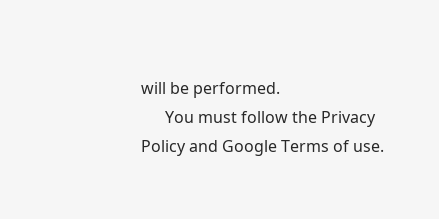will be performed.
      You must follow the Privacy Policy and Google Terms of use.